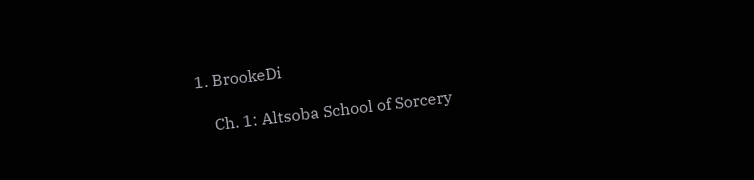1. BrookeDi

    Ch. 1: Altsoba School of Sorcery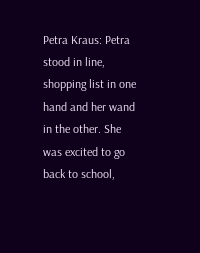Petra Kraus: Petra stood in line, shopping list in one hand and her wand in the other. She was excited to go back to school,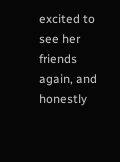excited to see her friends again, and honestly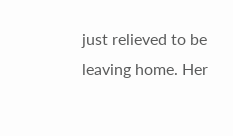just relieved to be leaving home. Her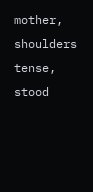mother, shoulders tense, stood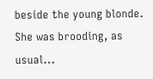beside the young blonde. She was brooding, as usual...